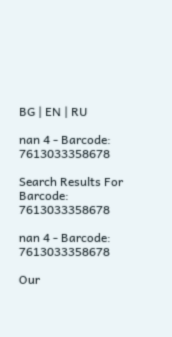BG | EN | RU

nan 4 - Barcode: 7613033358678

Search Results For Barcode: 7613033358678

nan 4 - Barcode: 7613033358678

Our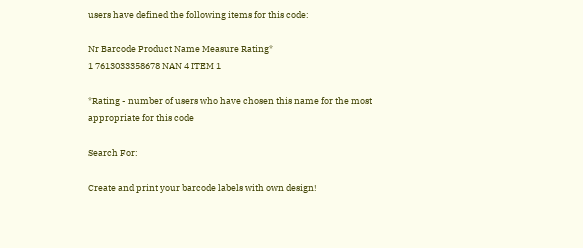users have defined the following items for this code:

Nr Barcode Product Name Measure Rating*
1 7613033358678 NAN 4 ITEM 1

*Rating - number of users who have chosen this name for the most appropriate for this code

Search For:

Create and print your barcode labels with own design!